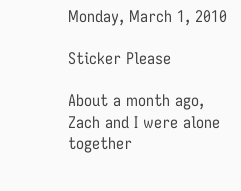Monday, March 1, 2010

Sticker Please

About a month ago, Zach and I were alone together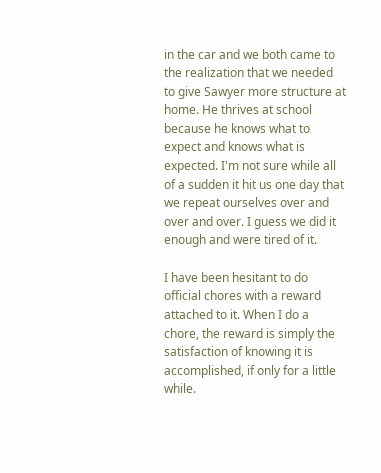in the car and we both came to the realization that we needed to give Sawyer more structure at home. He thrives at school because he knows what to expect and knows what is expected. I'm not sure while all of a sudden it hit us one day that we repeat ourselves over and over and over. I guess we did it enough and were tired of it.

I have been hesitant to do official chores with a reward attached to it. When I do a chore, the reward is simply the satisfaction of knowing it is accomplished, if only for a little while.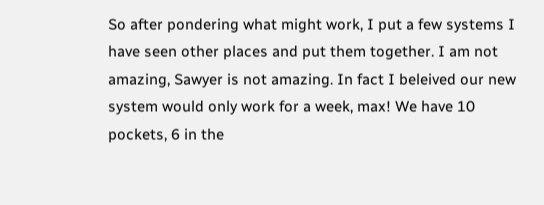So after pondering what might work, I put a few systems I have seen other places and put them together. I am not amazing, Sawyer is not amazing. In fact I beleived our new system would only work for a week, max! We have 10 pockets, 6 in the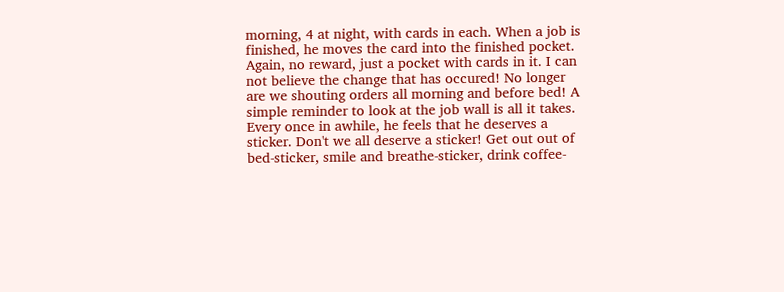morning, 4 at night, with cards in each. When a job is finished, he moves the card into the finished pocket. Again, no reward, just a pocket with cards in it. I can not believe the change that has occured! No longer are we shouting orders all morning and before bed! A simple reminder to look at the job wall is all it takes. Every once in awhile, he feels that he deserves a sticker. Don't we all deserve a sticker! Get out out of bed-sticker, smile and breathe-sticker, drink coffee-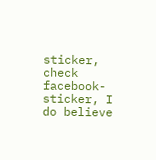sticker, check facebook-sticker, I do believe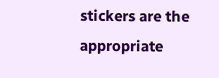stickers are the appropriate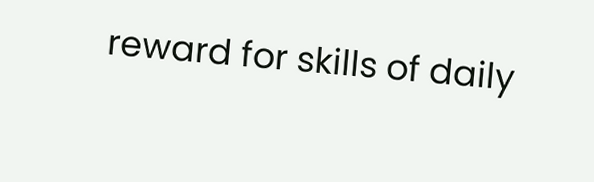reward for skills of daily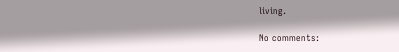living.

No comments: